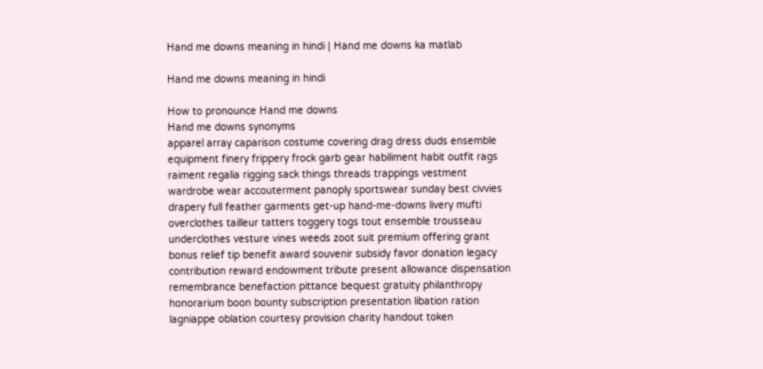Hand me downs meaning in hindi | Hand me downs ka matlab

Hand me downs meaning in hindi

How to pronounce Hand me downs
Hand me downs synonyms
apparel array caparison costume covering drag dress duds ensemble equipment finery frippery frock garb gear habiliment habit outfit rags raiment regalia rigging sack things threads trappings vestment wardrobe wear accouterment panoply sportswear sunday best civvies drapery full feather garments get-up hand-me-downs livery mufti overclothes tailleur tatters toggery togs tout ensemble trousseau underclothes vesture vines weeds zoot suit premium offering grant bonus relief tip benefit award souvenir subsidy favor donation legacy contribution reward endowment tribute present allowance dispensation remembrance benefaction pittance bequest gratuity philanthropy honorarium boon bounty subscription presentation libation ration lagniappe oblation courtesy provision charity handout token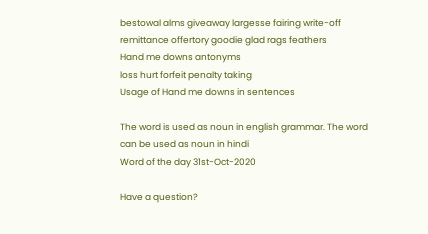bestowal alms giveaway largesse fairing write-off remittance offertory goodie glad rags feathers
Hand me downs antonyms
loss hurt forfeit penalty taking
Usage of Hand me downs in sentences

The word is used as noun in english grammar. The word can be used as noun in hindi
Word of the day 31st-Oct-2020

Have a question?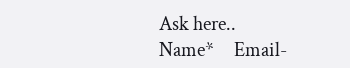Ask here..
Name*     Email-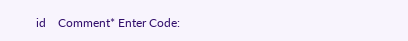id    Comment* Enter Code: